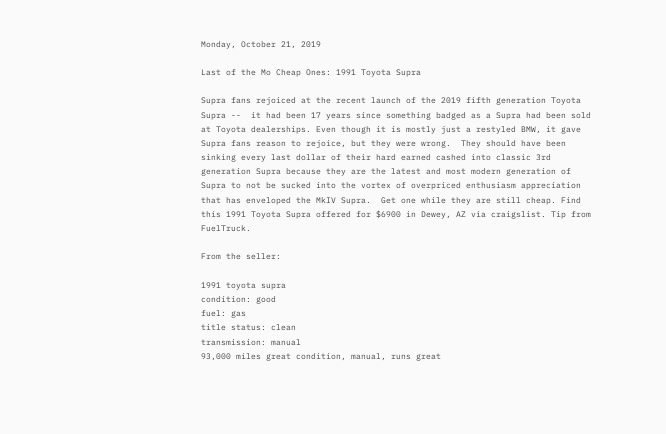Monday, October 21, 2019

Last of the Mo Cheap Ones: 1991 Toyota Supra

Supra fans rejoiced at the recent launch of the 2019 fifth generation Toyota Supra --  it had been 17 years since something badged as a Supra had been sold at Toyota dealerships. Even though it is mostly just a restyled BMW, it gave Supra fans reason to rejoice, but they were wrong.  They should have been sinking every last dollar of their hard earned cashed into classic 3rd generation Supra because they are the latest and most modern generation of Supra to not be sucked into the vortex of overpriced enthusiasm appreciation that has enveloped the MkIV Supra.  Get one while they are still cheap. Find this 1991 Toyota Supra offered for $6900 in Dewey, AZ via craigslist. Tip from FuelTruck.

From the seller:

1991 toyota supra
condition: good
fuel: gas
title status: clean
transmission: manual
93,000 miles great condition, manual, runs great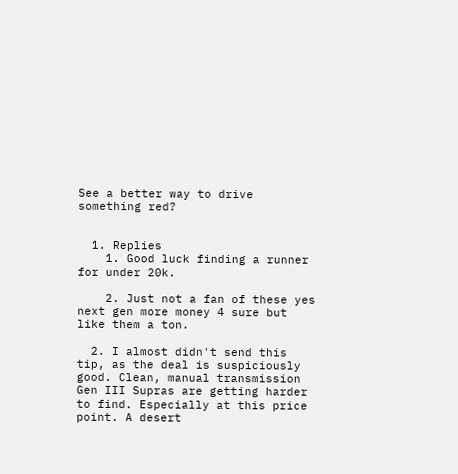See a better way to drive something red?


  1. Replies
    1. Good luck finding a runner for under 20k.

    2. Just not a fan of these yes next gen more money 4 sure but like them a ton.

  2. I almost didn't send this tip, as the deal is suspiciously good. Clean, manual transmission Gen III Supras are getting harder to find. Especially at this price point. A desert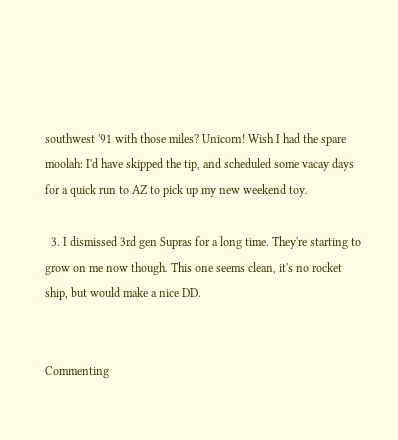southwest '91 with those miles? Unicorn! Wish I had the spare moolah: I'd have skipped the tip, and scheduled some vacay days for a quick run to AZ to pick up my new weekend toy.

  3. I dismissed 3rd gen Supras for a long time. They're starting to grow on me now though. This one seems clean, it's no rocket ship, but would make a nice DD.


Commenting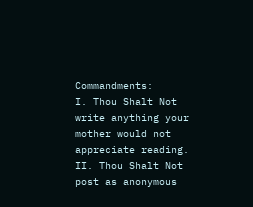Commandments:
I. Thou Shalt Not write anything your mother would not appreciate reading.
II. Thou Shalt Not post as anonymous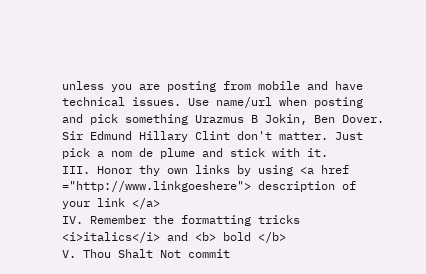unless you are posting from mobile and have technical issues. Use name/url when posting and pick something Urazmus B Jokin, Ben Dover. Sir Edmund Hillary Clint don't matter. Just pick a nom de plume and stick with it.
III. Honor thy own links by using <a href ="http://www.linkgoeshere"> description of your link </a>
IV. Remember the formatting tricks <i>italics</i> and <b> bold </b>
V. Thou Shalt Not commit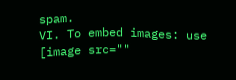spam.
VI. To embed images: use [image src=""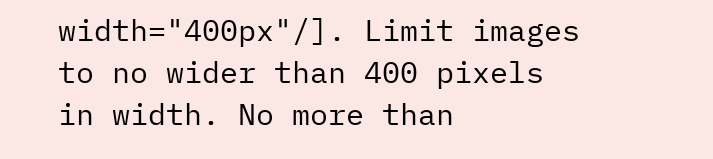width="400px"/]. Limit images to no wider than 400 pixels in width. No more than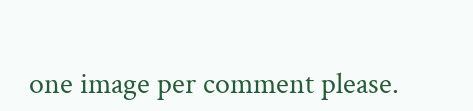one image per comment please.